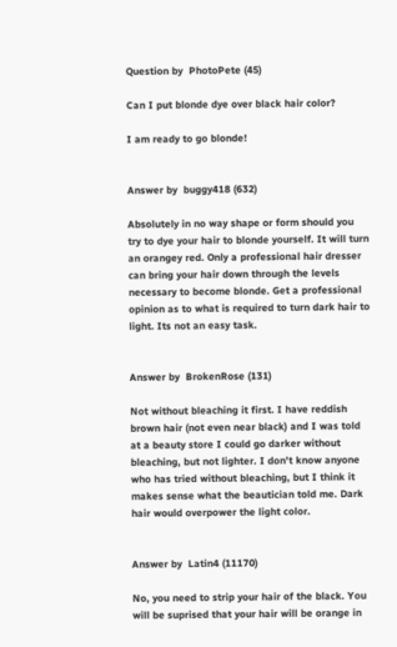Question by  PhotoPete (45)

Can I put blonde dye over black hair color?

I am ready to go blonde!


Answer by  buggy418 (632)

Absolutely in no way shape or form should you try to dye your hair to blonde yourself. It will turn an orangey red. Only a professional hair dresser can bring your hair down through the levels necessary to become blonde. Get a professional opinion as to what is required to turn dark hair to light. Its not an easy task.


Answer by  BrokenRose (131)

Not without bleaching it first. I have reddish brown hair (not even near black) and I was told at a beauty store I could go darker without bleaching, but not lighter. I don't know anyone who has tried without bleaching, but I think it makes sense what the beautician told me. Dark hair would overpower the light color.


Answer by  Latin4 (11170)

No, you need to strip your hair of the black. You will be suprised that your hair will be orange in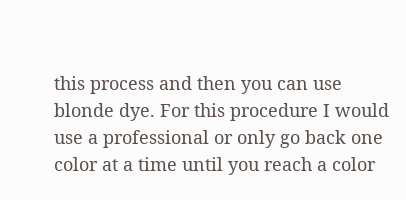this process and then you can use blonde dye. For this procedure I would use a professional or only go back one color at a time until you reach a color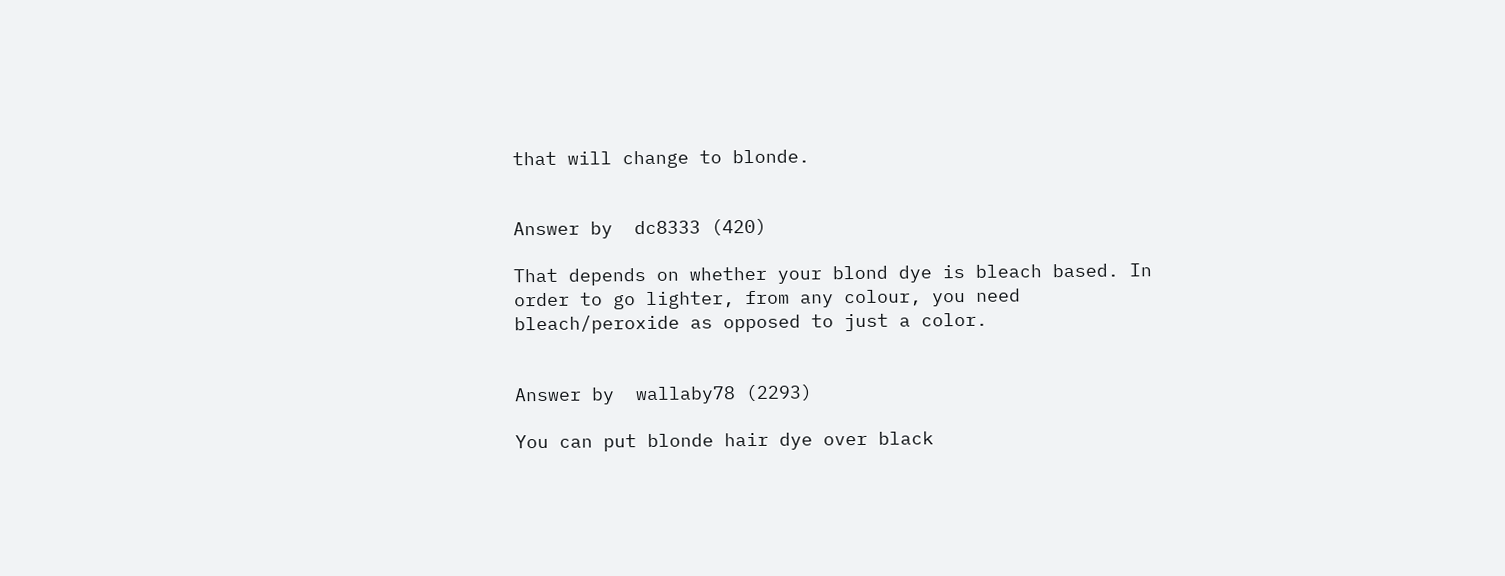that will change to blonde.


Answer by  dc8333 (420)

That depends on whether your blond dye is bleach based. In order to go lighter, from any colour, you need bleach/peroxide as opposed to just a color.


Answer by  wallaby78 (2293)

You can put blonde hair dye over black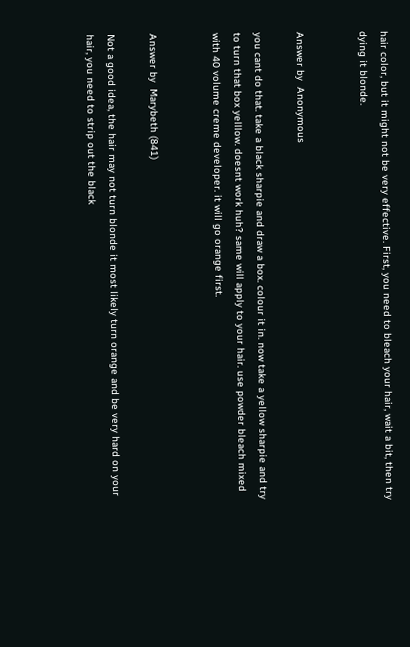hair color, but it might not be very effective. First, you need to bleach your hair, wait a bit, then try dying it blonde.


Answer by  Anonymous

you cant do that. take a black sharpie and draw a box. colour it in. now take a yellow sharpie and try to turn that box yelllow. doesnt work huh? same will apply to your hair. use powder bleach mixed with 40 volume creme developer. it will go orange first.


Answer by  Marybeth (841)

Not a good idea, the hair may not turn blonde it most likely turn orange and be very hard on your hair, you need to strip out the black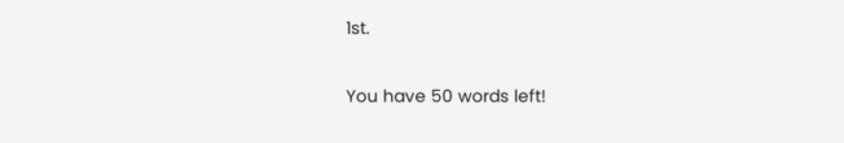1st.

You have 50 words left!